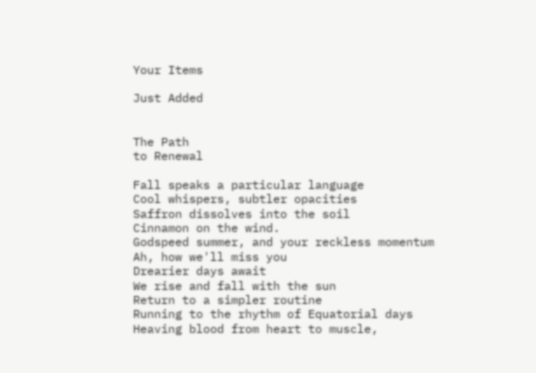Your Items

Just Added


The Path
to Renewal

Fall speaks a particular language
Cool whispers, subtler opacities
Saffron dissolves into the soil
Cinnamon on the wind.
Godspeed summer, and your reckless momentum
Ah, how we'll miss you
Drearier days await
We rise and fall with the sun
Return to a simpler routine
Running to the rhythm of Equatorial days
Heaving blood from heart to muscle,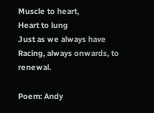Muscle to heart,
Heart to lung
Just as we always have
Racing, always onwards, to renewal.

Poem: Andy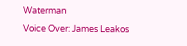Waterman
Voice Over: James Leakos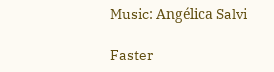Music: Angélica Salvi

Faster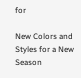for

New Colors and Styles for a New Season